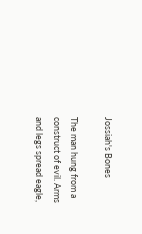Jossiah's Bones

The man hung from a construct of evil. Arms and legs spread eagle,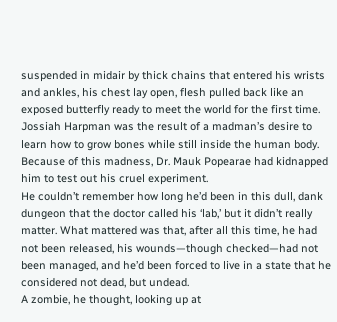suspended in midair by thick chains that entered his wrists and ankles, his chest lay open, flesh pulled back like an exposed butterfly ready to meet the world for the first time.
Jossiah Harpman was the result of a madman’s desire to learn how to grow bones while still inside the human body. Because of this madness, Dr. Mauk Popearae had kidnapped him to test out his cruel experiment.
He couldn’t remember how long he’d been in this dull, dank dungeon that the doctor called his ‘lab,’ but it didn’t really matter. What mattered was that, after all this time, he had not been released, his wounds—though checked—had not been managed, and he’d been forced to live in a state that he considered not dead, but undead.
A zombie, he thought, looking up at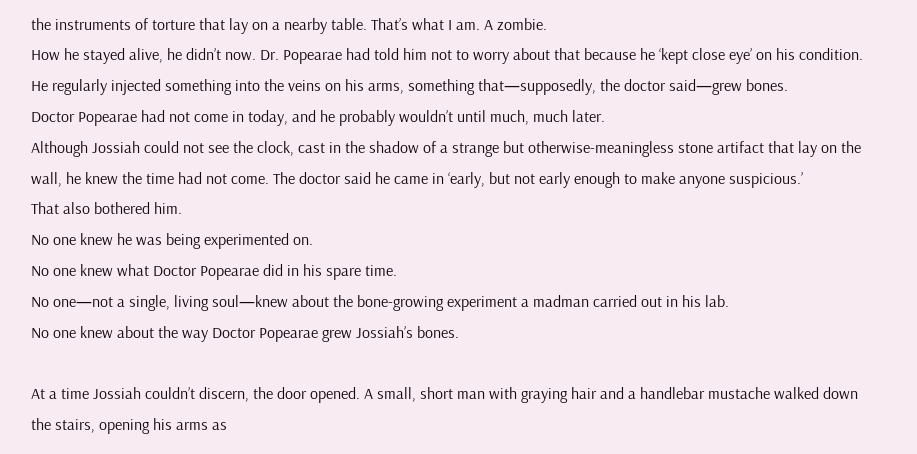the instruments of torture that lay on a nearby table. That’s what I am. A zombie.
How he stayed alive, he didn’t now. Dr. Popearae had told him not to worry about that because he ‘kept close eye’ on his condition. He regularly injected something into the veins on his arms, something that—supposedly, the doctor said—grew bones.
Doctor Popearae had not come in today, and he probably wouldn’t until much, much later.
Although Jossiah could not see the clock, cast in the shadow of a strange but otherwise-meaningless stone artifact that lay on the wall, he knew the time had not come. The doctor said he came in ‘early, but not early enough to make anyone suspicious.’
That also bothered him.
No one knew he was being experimented on.
No one knew what Doctor Popearae did in his spare time.
No one—not a single, living soul—knew about the bone-growing experiment a madman carried out in his lab.
No one knew about the way Doctor Popearae grew Jossiah’s bones.

At a time Jossiah couldn’t discern, the door opened. A small, short man with graying hair and a handlebar mustache walked down the stairs, opening his arms as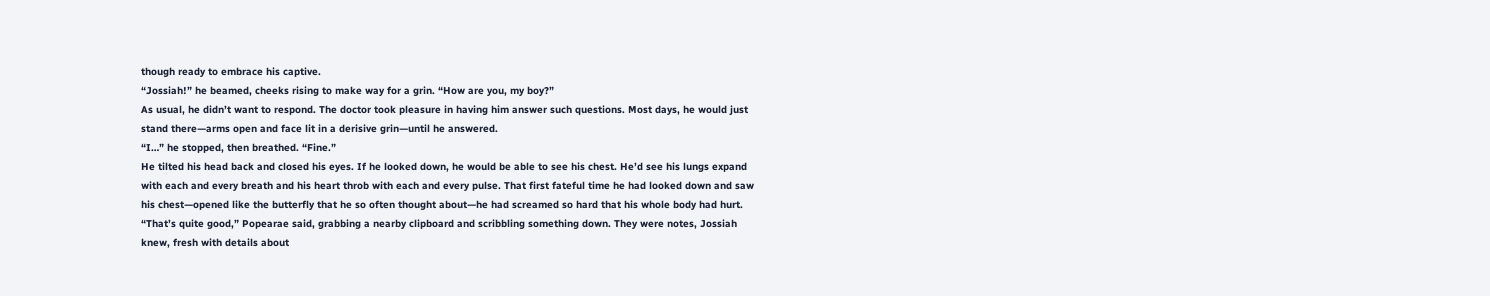though ready to embrace his captive.
“Jossiah!” he beamed, cheeks rising to make way for a grin. “How are you, my boy?”
As usual, he didn’t want to respond. The doctor took pleasure in having him answer such questions. Most days, he would just stand there—arms open and face lit in a derisive grin—until he answered.
“I…” he stopped, then breathed. “Fine.”
He tilted his head back and closed his eyes. If he looked down, he would be able to see his chest. He’d see his lungs expand with each and every breath and his heart throb with each and every pulse. That first fateful time he had looked down and saw his chest—opened like the butterfly that he so often thought about—he had screamed so hard that his whole body had hurt.
“That’s quite good,” Popearae said, grabbing a nearby clipboard and scribbling something down. They were notes, Jossiah knew, fresh with details about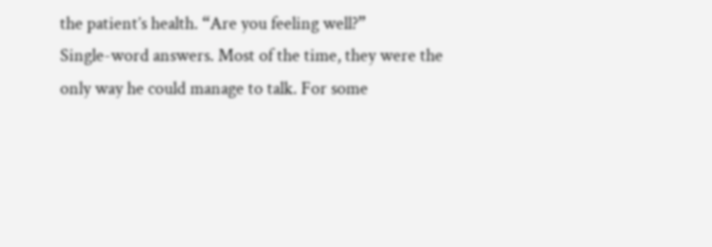the patient’s health. “Are you feeling well?”
Single-word answers. Most of the time, they were the only way he could manage to talk. For some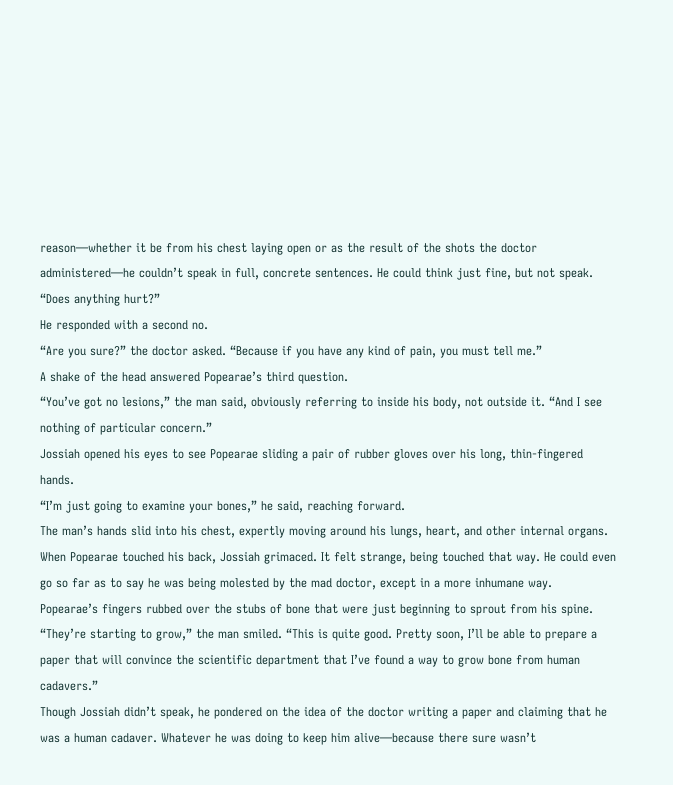reason—whether it be from his chest laying open or as the result of the shots the doctor administered—he couldn’t speak in full, concrete sentences. He could think just fine, but not speak.
“Does anything hurt?”
He responded with a second no.
“Are you sure?” the doctor asked. “Because if you have any kind of pain, you must tell me.”
A shake of the head answered Popearae’s third question.
“You’ve got no lesions,” the man said, obviously referring to inside his body, not outside it. “And I see nothing of particular concern.”
Jossiah opened his eyes to see Popearae sliding a pair of rubber gloves over his long, thin-fingered hands.
“I’m just going to examine your bones,” he said, reaching forward.
The man’s hands slid into his chest, expertly moving around his lungs, heart, and other internal organs. When Popearae touched his back, Jossiah grimaced. It felt strange, being touched that way. He could even go so far as to say he was being molested by the mad doctor, except in a more inhumane way.
Popearae’s fingers rubbed over the stubs of bone that were just beginning to sprout from his spine.
“They’re starting to grow,” the man smiled. “This is quite good. Pretty soon, I’ll be able to prepare a paper that will convince the scientific department that I’ve found a way to grow bone from human cadavers.”
Though Jossiah didn’t speak, he pondered on the idea of the doctor writing a paper and claiming that he was a human cadaver. Whatever he was doing to keep him alive—because there sure wasn’t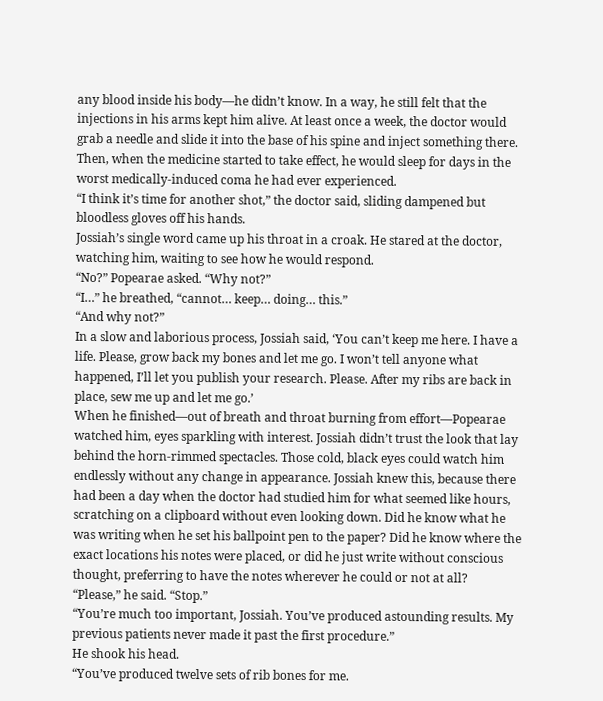any blood inside his body—he didn’t know. In a way, he still felt that the injections in his arms kept him alive. At least once a week, the doctor would grab a needle and slide it into the base of his spine and inject something there.  Then, when the medicine started to take effect, he would sleep for days in the worst medically-induced coma he had ever experienced.
“I think it’s time for another shot,” the doctor said, sliding dampened but bloodless gloves off his hands.
Jossiah’s single word came up his throat in a croak. He stared at the doctor, watching him, waiting to see how he would respond.
“No?” Popearae asked. “Why not?”
“I…” he breathed, “cannot… keep… doing… this.”
“And why not?”
In a slow and laborious process, Jossiah said, ‘You can’t keep me here. I have a life. Please, grow back my bones and let me go. I won’t tell anyone what happened, I’ll let you publish your research. Please. After my ribs are back in place, sew me up and let me go.’
When he finished—out of breath and throat burning from effort—Popearae watched him, eyes sparkling with interest. Jossiah didn’t trust the look that lay behind the horn-rimmed spectacles. Those cold, black eyes could watch him endlessly without any change in appearance. Jossiah knew this, because there had been a day when the doctor had studied him for what seemed like hours, scratching on a clipboard without even looking down. Did he know what he was writing when he set his ballpoint pen to the paper? Did he know where the exact locations his notes were placed, or did he just write without conscious thought, preferring to have the notes wherever he could or not at all?
“Please,” he said. “Stop.”
“You’re much too important, Jossiah. You’ve produced astounding results. My previous patients never made it past the first procedure.”
He shook his head.
“You’ve produced twelve sets of rib bones for me.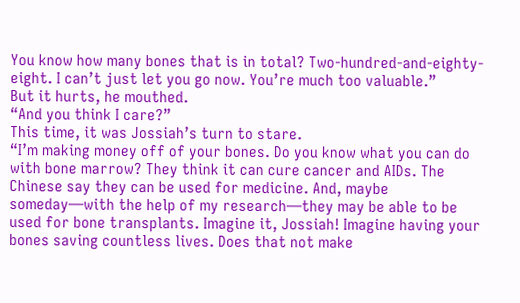You know how many bones that is in total? Two-hundred-and-eighty-eight. I can’t just let you go now. You’re much too valuable.”
But it hurts, he mouthed.
“And you think I care?”
This time, it was Jossiah’s turn to stare.
“I’m making money off of your bones. Do you know what you can do with bone marrow? They think it can cure cancer and AIDs. The Chinese say they can be used for medicine. And, maybe someday—with the help of my research—they may be able to be used for bone transplants. Imagine it, Jossiah! Imagine having your bones saving countless lives. Does that not make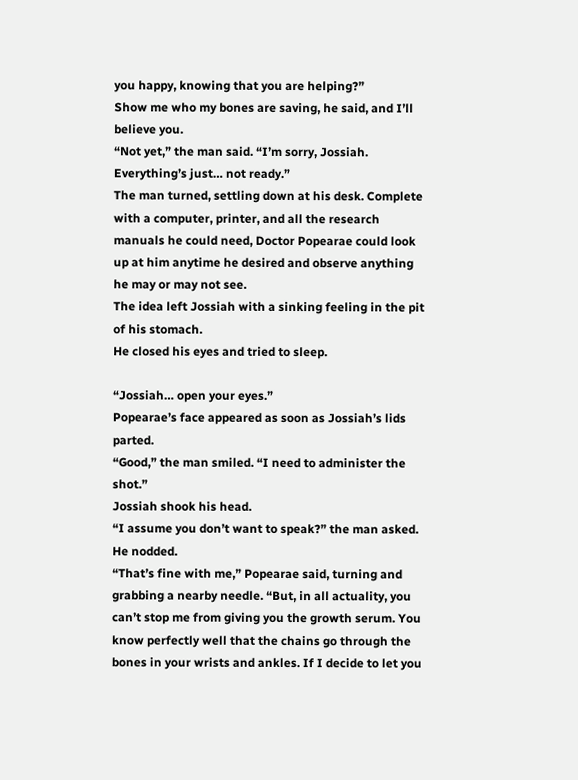you happy, knowing that you are helping?”
Show me who my bones are saving, he said, and I’ll believe you.
“Not yet,” the man said. “I’m sorry, Jossiah. Everything’s just… not ready.”
The man turned, settling down at his desk. Complete with a computer, printer, and all the research manuals he could need, Doctor Popearae could look up at him anytime he desired and observe anything he may or may not see.
The idea left Jossiah with a sinking feeling in the pit of his stomach.
He closed his eyes and tried to sleep.

“Jossiah… open your eyes.”
Popearae’s face appeared as soon as Jossiah’s lids parted.
“Good,” the man smiled. “I need to administer the shot.”
Jossiah shook his head.
“I assume you don’t want to speak?” the man asked.
He nodded.
“That’s fine with me,” Popearae said, turning and grabbing a nearby needle. “But, in all actuality, you can’t stop me from giving you the growth serum. You know perfectly well that the chains go through the bones in your wrists and ankles. If I decide to let you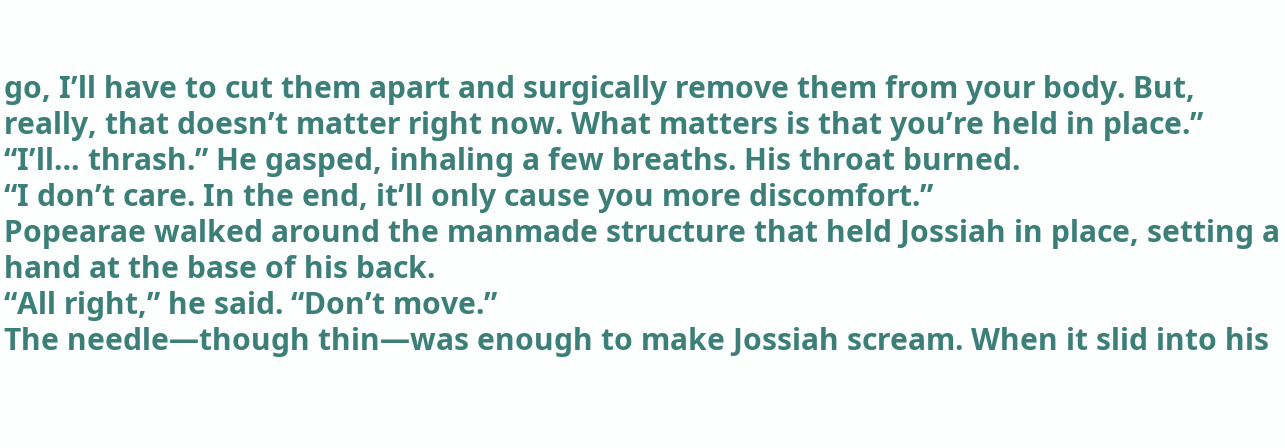go, I’ll have to cut them apart and surgically remove them from your body. But, really, that doesn’t matter right now. What matters is that you’re held in place.”
“I’ll… thrash.” He gasped, inhaling a few breaths. His throat burned.
“I don’t care. In the end, it’ll only cause you more discomfort.”
Popearae walked around the manmade structure that held Jossiah in place, setting a hand at the base of his back.
“All right,” he said. “Don’t move.”
The needle—though thin—was enough to make Jossiah scream. When it slid into his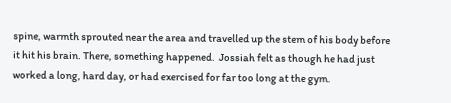spine, warmth sprouted near the area and travelled up the stem of his body before it hit his brain. There, something happened.  Jossiah felt as though he had just worked a long, hard day, or had exercised for far too long at the gym.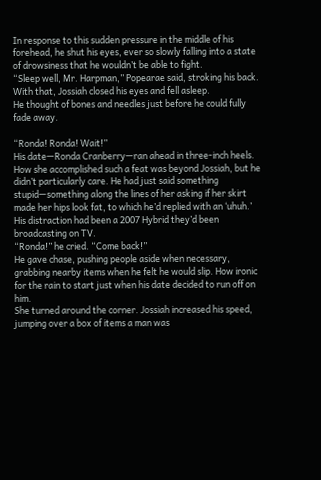In response to this sudden pressure in the middle of his forehead, he shut his eyes, ever so slowly falling into a state of drowsiness that he wouldn’t be able to fight.
“Sleep well, Mr. Harpman,” Popearae said, stroking his back.
With that, Jossiah closed his eyes and fell asleep.
He thought of bones and needles just before he could fully fade away.

“Ronda! Ronda! Wait!”
His date—Ronda Cranberry—ran ahead in three-inch heels. How she accomplished such a feat was beyond Jossiah, but he didn’t particularly care. He had just said something stupid—something along the lines of her asking if her skirt made her hips look fat, to which he’d replied with an ‘uhuh.’ His distraction had been a 2007 Hybrid they’d been broadcasting on TV.
“Ronda!” he cried. “Come back!”
He gave chase, pushing people aside when necessary, grabbing nearby items when he felt he would slip. How ironic for the rain to start just when his date decided to run off on him.
She turned around the corner. Jossiah increased his speed, jumping over a box of items a man was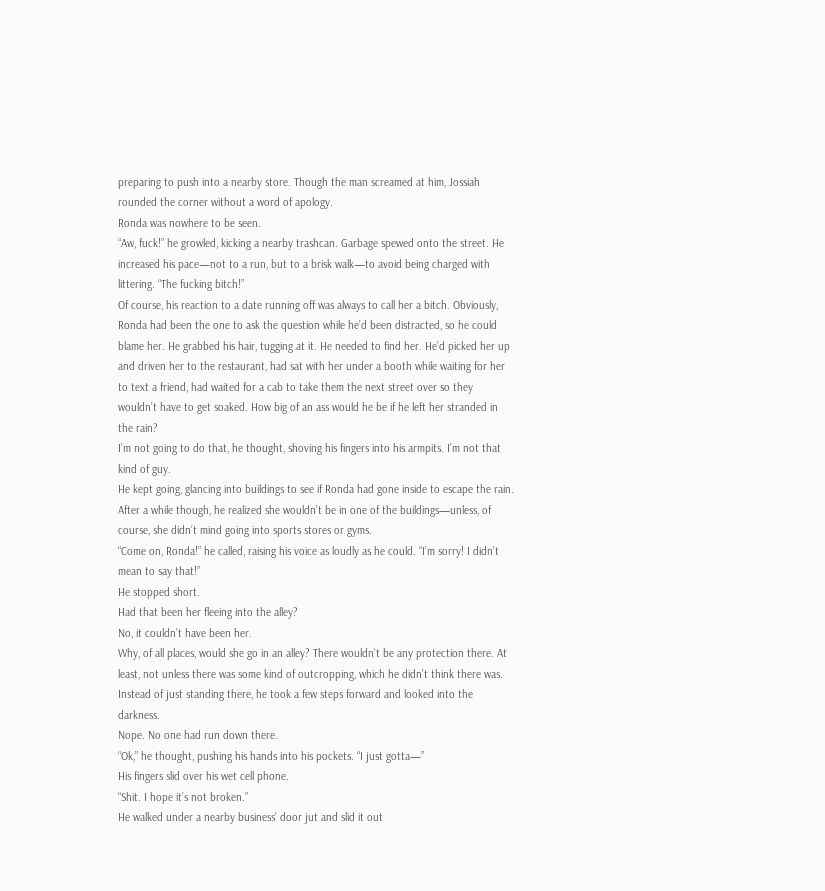preparing to push into a nearby store. Though the man screamed at him, Jossiah rounded the corner without a word of apology.
Ronda was nowhere to be seen.
“Aw, fuck!” he growled, kicking a nearby trashcan. Garbage spewed onto the street. He increased his pace—not to a run, but to a brisk walk—to avoid being charged with littering. “The fucking bitch!”
Of course, his reaction to a date running off was always to call her a bitch. Obviously, Ronda had been the one to ask the question while he’d been distracted, so he could blame her. He grabbed his hair, tugging at it. He needed to find her. He’d picked her up and driven her to the restaurant, had sat with her under a booth while waiting for her to text a friend, had waited for a cab to take them the next street over so they wouldn’t have to get soaked. How big of an ass would he be if he left her stranded in the rain?
I’m not going to do that, he thought, shoving his fingers into his armpits. I’m not that kind of guy.
He kept going, glancing into buildings to see if Ronda had gone inside to escape the rain. After a while though, he realized she wouldn’t be in one of the buildings—unless, of course, she didn’t mind going into sports stores or gyms.
“Come on, Ronda!” he called, raising his voice as loudly as he could. “I’m sorry! I didn’t mean to say that!”
He stopped short.
Had that been her fleeing into the alley?
No, it couldn’t have been her.
Why, of all places, would she go in an alley? There wouldn’t be any protection there. At least, not unless there was some kind of outcropping, which he didn’t think there was.
Instead of just standing there, he took a few steps forward and looked into the darkness.
Nope. No one had run down there.
“Ok,” he thought, pushing his hands into his pockets. “I just gotta—”
His fingers slid over his wet cell phone.
“Shit. I hope it’s not broken.”
He walked under a nearby business’ door jut and slid it out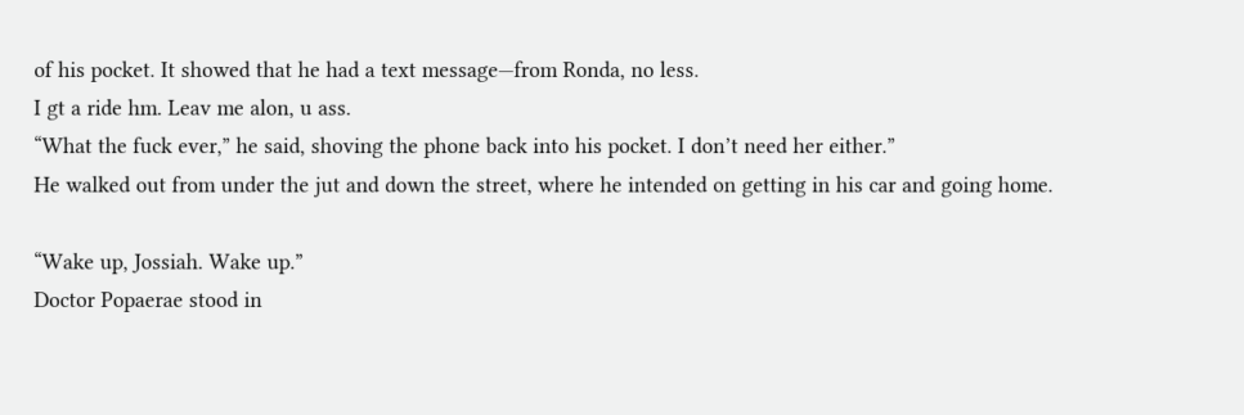of his pocket. It showed that he had a text message—from Ronda, no less.
I gt a ride hm. Leav me alon, u ass.
“What the fuck ever,” he said, shoving the phone back into his pocket. I don’t need her either.”
He walked out from under the jut and down the street, where he intended on getting in his car and going home.

“Wake up, Jossiah. Wake up.”
Doctor Popaerae stood in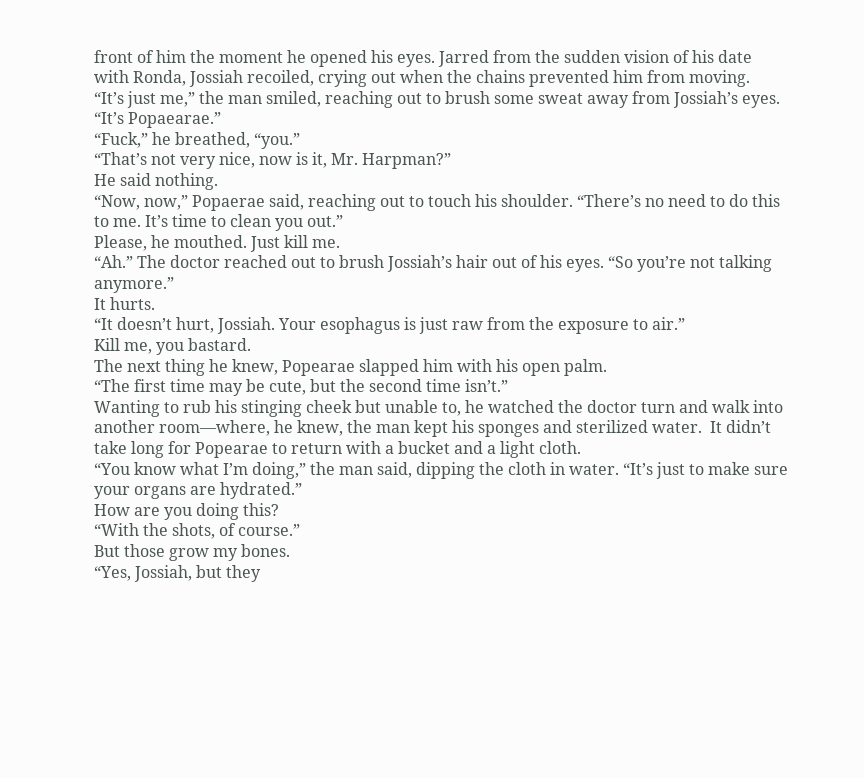front of him the moment he opened his eyes. Jarred from the sudden vision of his date with Ronda, Jossiah recoiled, crying out when the chains prevented him from moving.
“It’s just me,” the man smiled, reaching out to brush some sweat away from Jossiah’s eyes. “It’s Popaearae.”
“Fuck,” he breathed, “you.”
“That’s not very nice, now is it, Mr. Harpman?”
He said nothing.
“Now, now,” Popaerae said, reaching out to touch his shoulder. “There’s no need to do this to me. It’s time to clean you out.”
Please, he mouthed. Just kill me.
“Ah.” The doctor reached out to brush Jossiah’s hair out of his eyes. “So you’re not talking anymore.”
It hurts.
“It doesn’t hurt, Jossiah. Your esophagus is just raw from the exposure to air.”
Kill me, you bastard.
The next thing he knew, Popearae slapped him with his open palm.
“The first time may be cute, but the second time isn’t.”
Wanting to rub his stinging cheek but unable to, he watched the doctor turn and walk into another room—where, he knew, the man kept his sponges and sterilized water.  It didn’t take long for Popearae to return with a bucket and a light cloth.
“You know what I’m doing,” the man said, dipping the cloth in water. “It’s just to make sure your organs are hydrated.”
How are you doing this?
“With the shots, of course.”
But those grow my bones.
“Yes, Jossiah, but they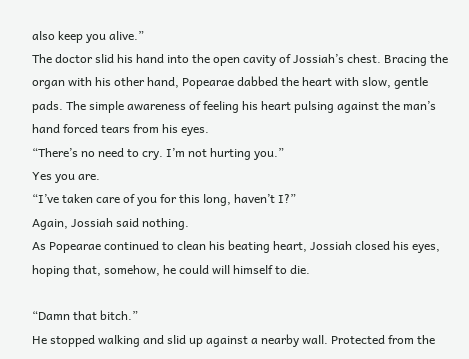also keep you alive.”
The doctor slid his hand into the open cavity of Jossiah’s chest. Bracing the organ with his other hand, Popearae dabbed the heart with slow, gentle pads. The simple awareness of feeling his heart pulsing against the man’s hand forced tears from his eyes.
“There’s no need to cry. I’m not hurting you.”
Yes you are.
“I’ve taken care of you for this long, haven’t I?”
Again, Jossiah said nothing.
As Popearae continued to clean his beating heart, Jossiah closed his eyes, hoping that, somehow, he could will himself to die.

“Damn that bitch.”
He stopped walking and slid up against a nearby wall. Protected from the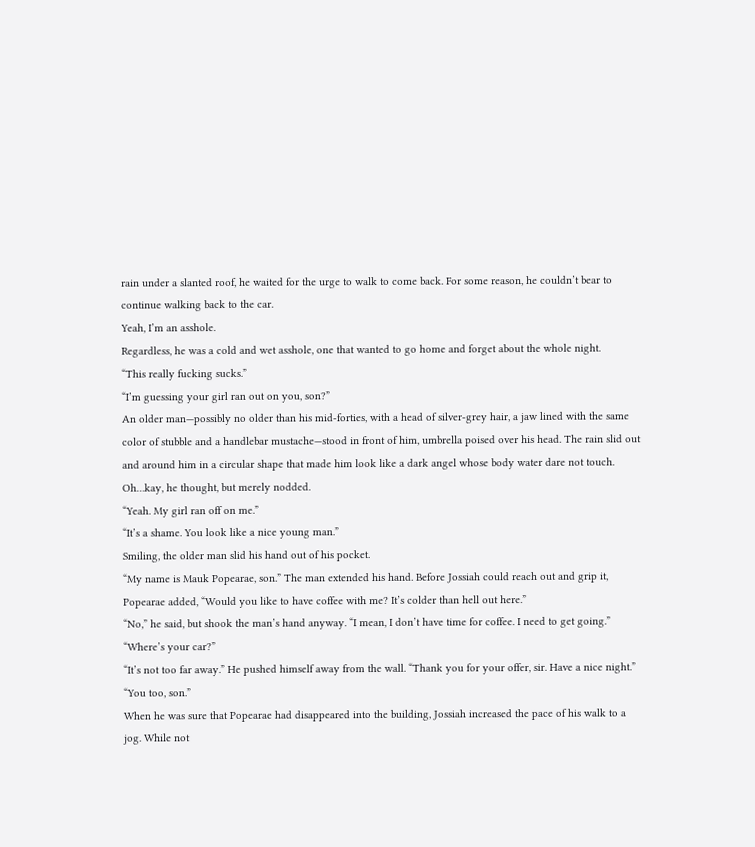rain under a slanted roof, he waited for the urge to walk to come back. For some reason, he couldn’t bear to continue walking back to the car.
Yeah, I’m an asshole.
Regardless, he was a cold and wet asshole, one that wanted to go home and forget about the whole night.
“This really fucking sucks.”
“I’m guessing your girl ran out on you, son?”
An older man—possibly no older than his mid-forties, with a head of silver-grey hair, a jaw lined with the same color of stubble and a handlebar mustache—stood in front of him, umbrella poised over his head. The rain slid out and around him in a circular shape that made him look like a dark angel whose body water dare not touch.
Oh…kay, he thought, but merely nodded.
“Yeah. My girl ran off on me.”
“It’s a shame. You look like a nice young man.”
Smiling, the older man slid his hand out of his pocket.
“My name is Mauk Popearae, son.” The man extended his hand. Before Jossiah could reach out and grip it, Popearae added, “Would you like to have coffee with me? It’s colder than hell out here.”
“No,” he said, but shook the man’s hand anyway. “I mean, I don’t have time for coffee. I need to get going.”
“Where’s your car?”
“It’s not too far away.” He pushed himself away from the wall. “Thank you for your offer, sir. Have a nice night.”
“You too, son.”
When he was sure that Popearae had disappeared into the building, Jossiah increased the pace of his walk to a jog. While not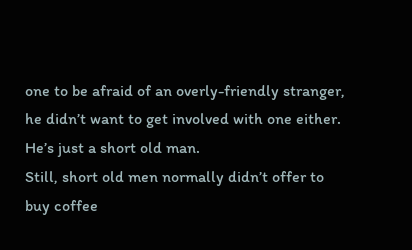one to be afraid of an overly-friendly stranger, he didn’t want to get involved with one either.
He’s just a short old man.
Still, short old men normally didn’t offer to buy coffee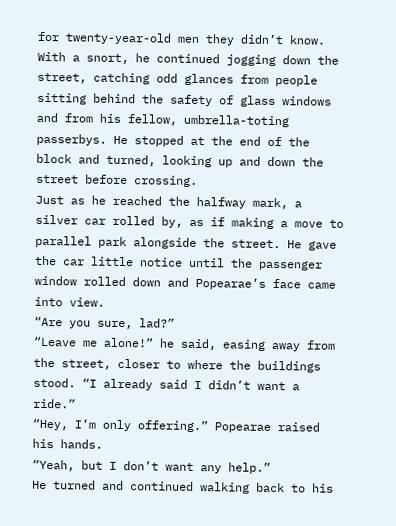for twenty-year-old men they didn’t know.
With a snort, he continued jogging down the street, catching odd glances from people sitting behind the safety of glass windows and from his fellow, umbrella-toting passerbys. He stopped at the end of the block and turned, looking up and down the street before crossing.
Just as he reached the halfway mark, a silver car rolled by, as if making a move to parallel park alongside the street. He gave the car little notice until the passenger window rolled down and Popearae’s face came into view.
“Are you sure, lad?”
“Leave me alone!” he said, easing away from the street, closer to where the buildings stood. “I already said I didn’t want a ride.”
“Hey, I’m only offering.” Popearae raised his hands.
“Yeah, but I don’t want any help.”
He turned and continued walking back to his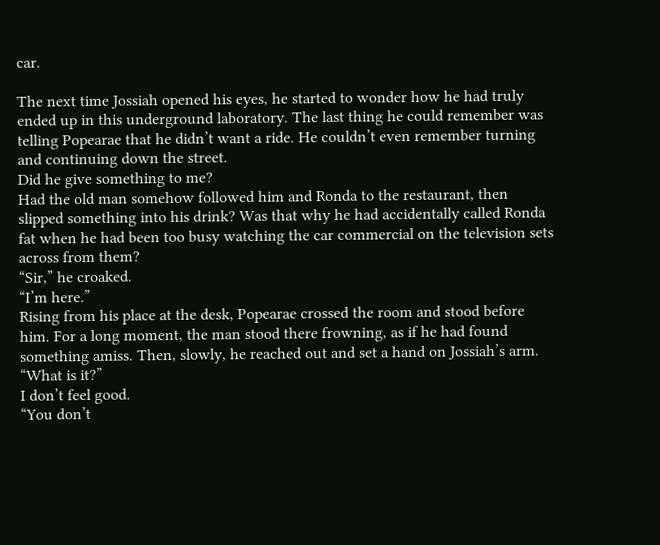car.

The next time Jossiah opened his eyes, he started to wonder how he had truly ended up in this underground laboratory. The last thing he could remember was telling Popearae that he didn’t want a ride. He couldn’t even remember turning and continuing down the street.
Did he give something to me?
Had the old man somehow followed him and Ronda to the restaurant, then slipped something into his drink? Was that why he had accidentally called Ronda fat when he had been too busy watching the car commercial on the television sets across from them?
“Sir,” he croaked.
“I’m here.”
Rising from his place at the desk, Popearae crossed the room and stood before him. For a long moment, the man stood there frowning, as if he had found something amiss. Then, slowly, he reached out and set a hand on Jossiah’s arm.
“What is it?”
I don’t feel good.
“You don’t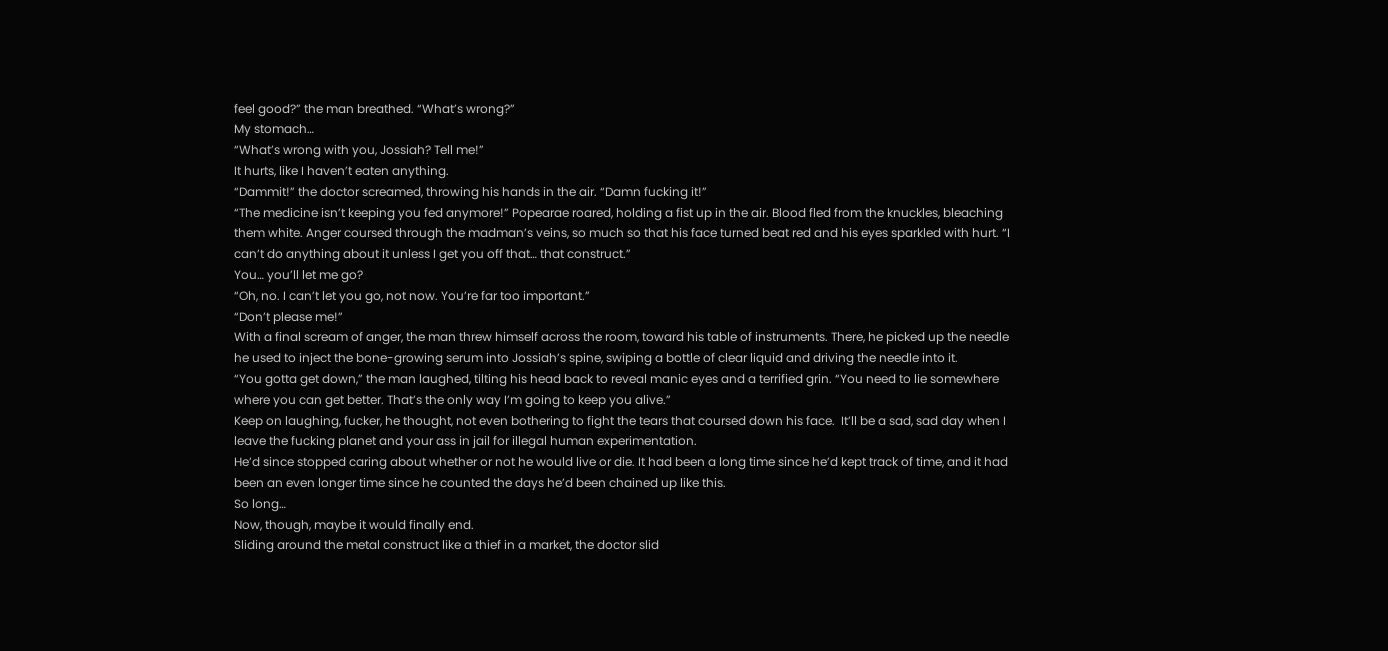feel good?” the man breathed. “What’s wrong?”
My stomach…
“What’s wrong with you, Jossiah? Tell me!”
It hurts, like I haven’t eaten anything.
“Dammit!” the doctor screamed, throwing his hands in the air. “Damn fucking it!”
“The medicine isn’t keeping you fed anymore!” Popearae roared, holding a fist up in the air. Blood fled from the knuckles, bleaching them white. Anger coursed through the madman’s veins, so much so that his face turned beat red and his eyes sparkled with hurt. “I can’t do anything about it unless I get you off that… that construct.”
You… you’ll let me go?
“Oh, no. I can’t let you go, not now. You’re far too important.”
“Don’t please me!”
With a final scream of anger, the man threw himself across the room, toward his table of instruments. There, he picked up the needle he used to inject the bone-growing serum into Jossiah’s spine, swiping a bottle of clear liquid and driving the needle into it.
“You gotta get down,” the man laughed, tilting his head back to reveal manic eyes and a terrified grin. “You need to lie somewhere where you can get better. That’s the only way I’m going to keep you alive.”
Keep on laughing, fucker, he thought, not even bothering to fight the tears that coursed down his face.  It’ll be a sad, sad day when I leave the fucking planet and your ass in jail for illegal human experimentation.
He’d since stopped caring about whether or not he would live or die. It had been a long time since he’d kept track of time, and it had been an even longer time since he counted the days he’d been chained up like this.
So long…
Now, though, maybe it would finally end.
Sliding around the metal construct like a thief in a market, the doctor slid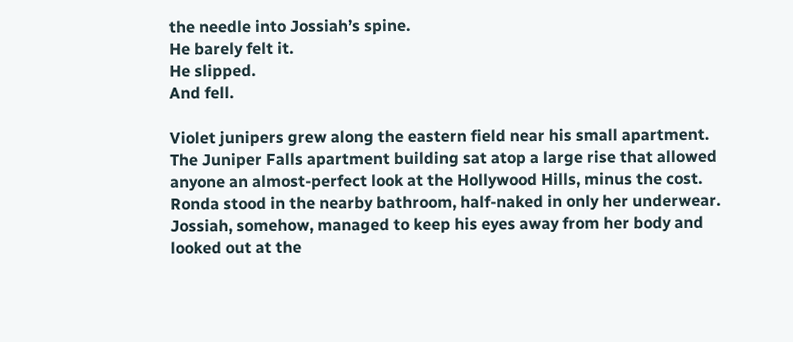the needle into Jossiah’s spine.
He barely felt it.
He slipped.
And fell.

Violet junipers grew along the eastern field near his small apartment. The Juniper Falls apartment building sat atop a large rise that allowed anyone an almost-perfect look at the Hollywood Hills, minus the cost.
Ronda stood in the nearby bathroom, half-naked in only her underwear. Jossiah, somehow, managed to keep his eyes away from her body and looked out at the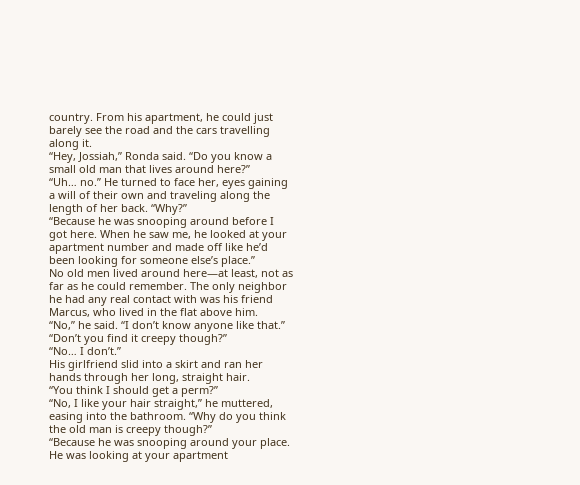country. From his apartment, he could just barely see the road and the cars travelling along it.
“Hey, Jossiah,” Ronda said. “Do you know a small old man that lives around here?”
“Uh… no.” He turned to face her, eyes gaining a will of their own and traveling along the length of her back. “Why?”
“Because he was snooping around before I got here. When he saw me, he looked at your apartment number and made off like he’d been looking for someone else’s place.”
No old men lived around here—at least, not as far as he could remember. The only neighbor he had any real contact with was his friend Marcus, who lived in the flat above him.
“No,” he said. “I don’t know anyone like that.”
“Don’t you find it creepy though?”
“No… I don’t.”
His girlfriend slid into a skirt and ran her hands through her long, straight hair.
“You think I should get a perm?”
“No, I like your hair straight,” he muttered, easing into the bathroom. “Why do you think the old man is creepy though?”
“Because he was snooping around your place. He was looking at your apartment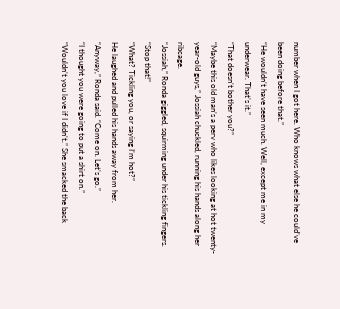number when I got here. Who knows what else he could’ve been doing before that.”
“He wouldn’t have seen much. Well, except me in my underwear. That’s it.”
“That doesn’t bother you?”
“Maybe this old man’s a perv who likes looking at hot twenty-year-old guys,” Jossiah chuckled, running his hands along her ribcage.
“Jossiah,” Ronda giggled, squirming under his tickling fingers. “Stop that!”
“What? Tickling you, or saying I’m hot?”
He laughed and pulled his hands away from her.
“Anyway,” Ronda said. “Come on. Let’s go.”
“I thought you were going to put a shirt on.”
“Wouldn’t you love if I didn’t.” She smacked the back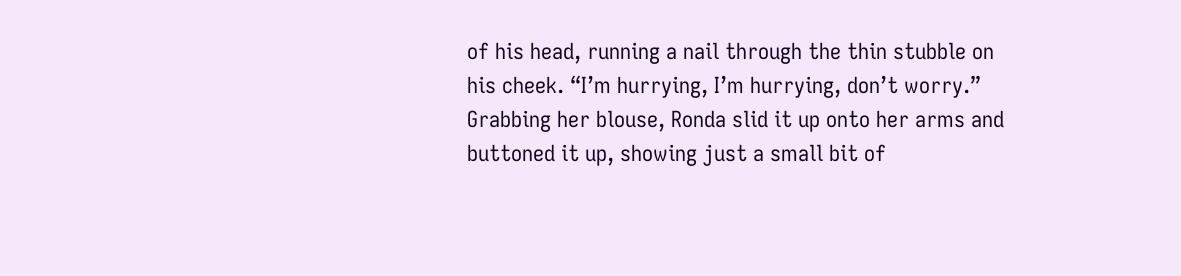of his head, running a nail through the thin stubble on his cheek. “I’m hurrying, I’m hurrying, don’t worry.”
Grabbing her blouse, Ronda slid it up onto her arms and buttoned it up, showing just a small bit of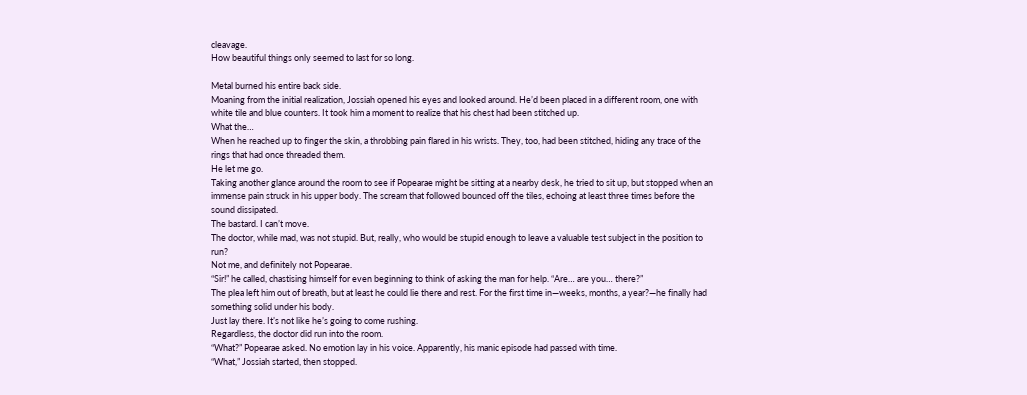cleavage.
How beautiful things only seemed to last for so long.

Metal burned his entire back side.
Moaning from the initial realization, Jossiah opened his eyes and looked around. He’d been placed in a different room, one with white tile and blue counters. It took him a moment to realize that his chest had been stitched up.
What the…
When he reached up to finger the skin, a throbbing pain flared in his wrists. They, too, had been stitched, hiding any trace of the rings that had once threaded them.
He let me go.
Taking another glance around the room to see if Popearae might be sitting at a nearby desk, he tried to sit up, but stopped when an immense pain struck in his upper body. The scream that followed bounced off the tiles, echoing at least three times before the sound dissipated.
The bastard. I can’t move.
The doctor, while mad, was not stupid. But, really, who would be stupid enough to leave a valuable test subject in the position to run?
Not me, and definitely not Popearae.
“Sir!” he called, chastising himself for even beginning to think of asking the man for help. “Are… are you… there?”
The plea left him out of breath, but at least he could lie there and rest. For the first time in—weeks, months, a year?—he finally had something solid under his body.
Just lay there. It’s not like he’s going to come rushing.
Regardless, the doctor did run into the room.
“What?” Popearae asked. No emotion lay in his voice. Apparently, his manic episode had passed with time.
“What,” Jossiah started, then stopped.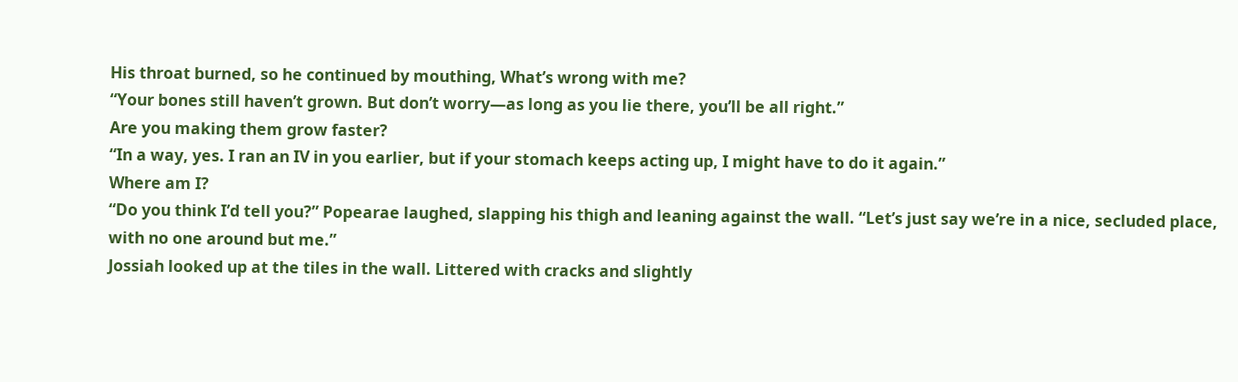His throat burned, so he continued by mouthing, What’s wrong with me?
“Your bones still haven’t grown. But don’t worry—as long as you lie there, you’ll be all right.”
Are you making them grow faster?
“In a way, yes. I ran an IV in you earlier, but if your stomach keeps acting up, I might have to do it again.”
Where am I?
“Do you think I’d tell you?” Popearae laughed, slapping his thigh and leaning against the wall. “Let’s just say we’re in a nice, secluded place, with no one around but me.”
Jossiah looked up at the tiles in the wall. Littered with cracks and slightly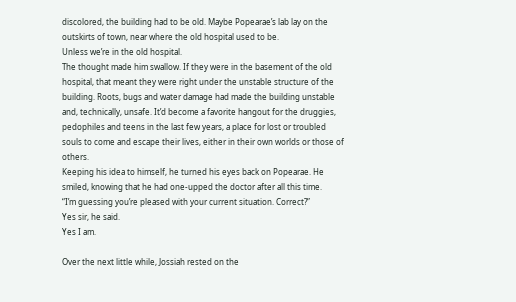discolored, the building had to be old. Maybe Popearae’s lab lay on the outskirts of town, near where the old hospital used to be.
Unless we’re in the old hospital.
The thought made him swallow. If they were in the basement of the old hospital, that meant they were right under the unstable structure of the building. Roots, bugs and water damage had made the building unstable and, technically, unsafe. It’d become a favorite hangout for the druggies, pedophiles and teens in the last few years, a place for lost or troubled souls to come and escape their lives, either in their own worlds or those of others.
Keeping his idea to himself, he turned his eyes back on Popearae. He smiled, knowing that he had one-upped the doctor after all this time.
“I’m guessing you’re pleased with your current situation. Correct?”
Yes sir, he said.
Yes I am.

Over the next little while, Jossiah rested on the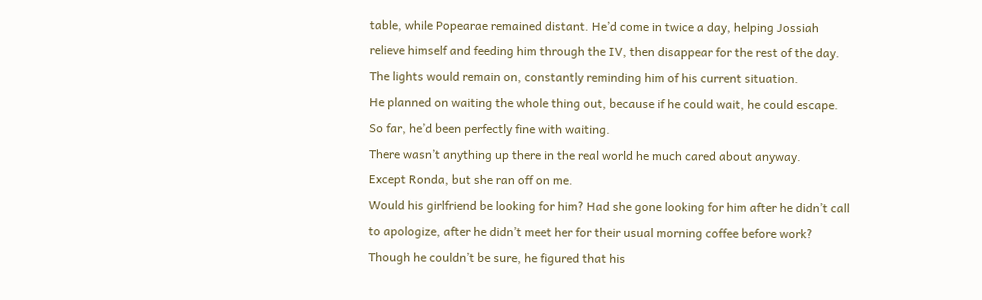table, while Popearae remained distant. He’d come in twice a day, helping Jossiah relieve himself and feeding him through the IV, then disappear for the rest of the day. The lights would remain on, constantly reminding him of his current situation.
He planned on waiting the whole thing out, because if he could wait, he could escape.
So far, he’d been perfectly fine with waiting.
There wasn’t anything up there in the real world he much cared about anyway.
Except Ronda, but she ran off on me.
Would his girlfriend be looking for him? Had she gone looking for him after he didn’t call to apologize, after he didn’t meet her for their usual morning coffee before work? Though he couldn’t be sure, he figured that his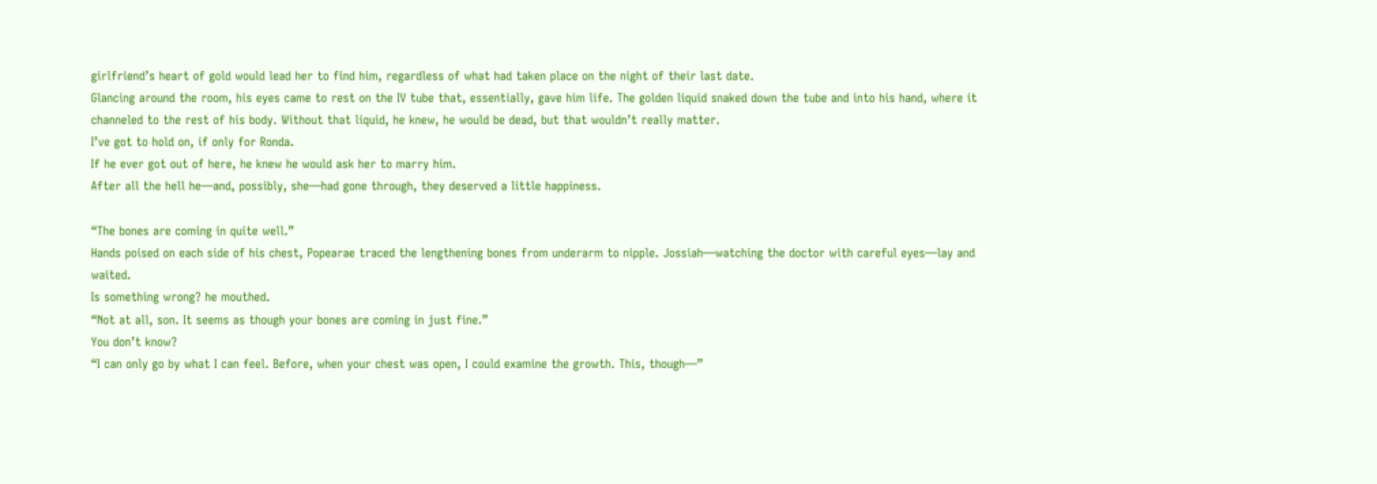girlfriend’s heart of gold would lead her to find him, regardless of what had taken place on the night of their last date.
Glancing around the room, his eyes came to rest on the IV tube that, essentially, gave him life. The golden liquid snaked down the tube and into his hand, where it channeled to the rest of his body. Without that liquid, he knew, he would be dead, but that wouldn’t really matter.
I’ve got to hold on, if only for Ronda.
If he ever got out of here, he knew he would ask her to marry him.
After all the hell he—and, possibly, she—had gone through, they deserved a little happiness.

“The bones are coming in quite well.”
Hands poised on each side of his chest, Popearae traced the lengthening bones from underarm to nipple. Jossiah—watching the doctor with careful eyes—lay and waited.
Is something wrong? he mouthed.
“Not at all, son. It seems as though your bones are coming in just fine.”
You don’t know?
“I can only go by what I can feel. Before, when your chest was open, I could examine the growth. This, though—”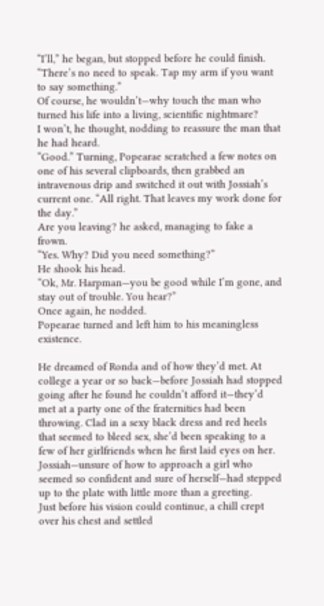“I’ll,” he began, but stopped before he could finish.
“There’s no need to speak. Tap my arm if you want to say something.”
Of course, he wouldn’t—why touch the man who turned his life into a living, scientific nightmare?
I won’t, he thought, nodding to reassure the man that he had heard.
“Good.” Turning, Popearae scratched a few notes on one of his several clipboards, then grabbed an intravenous drip and switched it out with Jossiah’s current one. “All right. That leaves my work done for the day.”
Are you leaving? he asked, managing to fake a frown.
“Yes. Why? Did you need something?”
He shook his head.
“Ok, Mr. Harpman—you be good while I’m gone, and stay out of trouble. You hear?”
Once again, he nodded.
Popearae turned and left him to his meaningless existence.

He dreamed of Ronda and of how they’d met. At college a year or so back—before Jossiah had stopped going after he found he couldn’t afford it—they’d met at a party one of the fraternities had been throwing. Clad in a sexy black dress and red heels that seemed to bleed sex, she’d been speaking to a few of her girlfriends when he first laid eyes on her. Jossiah—unsure of how to approach a girl who seemed so confident and sure of herself—had stepped up to the plate with little more than a greeting.
Just before his vision could continue, a chill crept over his chest and settled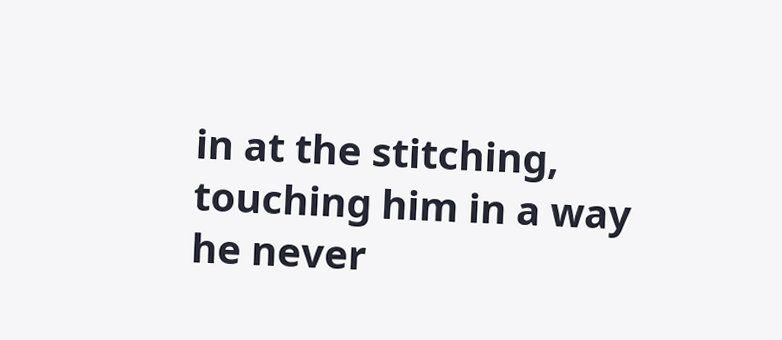in at the stitching, touching him in a way he never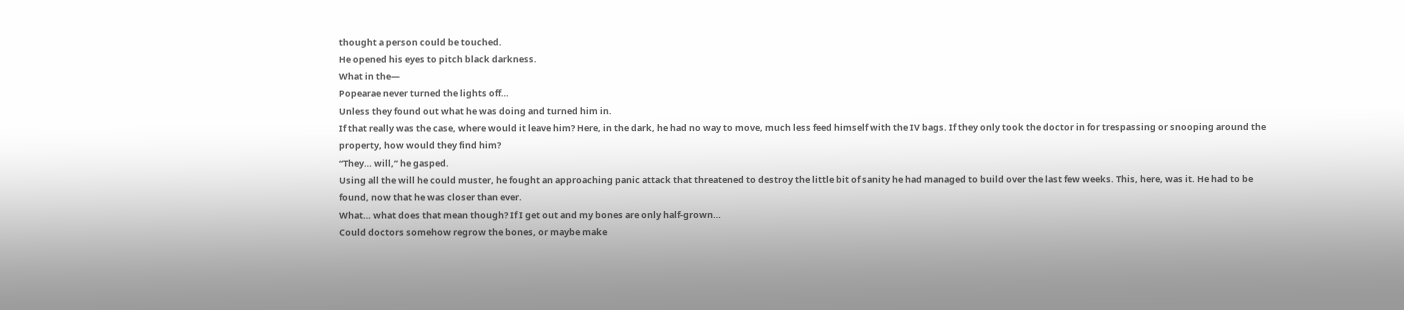thought a person could be touched.
He opened his eyes to pitch black darkness.
What in the—
Popearae never turned the lights off…
Unless they found out what he was doing and turned him in.
If that really was the case, where would it leave him? Here, in the dark, he had no way to move, much less feed himself with the IV bags. If they only took the doctor in for trespassing or snooping around the property, how would they find him?
“They… will,” he gasped.
Using all the will he could muster, he fought an approaching panic attack that threatened to destroy the little bit of sanity he had managed to build over the last few weeks. This, here, was it. He had to be found, now that he was closer than ever.
What… what does that mean though? If I get out and my bones are only half-grown…
Could doctors somehow regrow the bones, or maybe make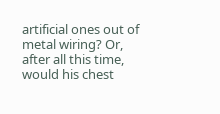artificial ones out of metal wiring? Or, after all this time, would his chest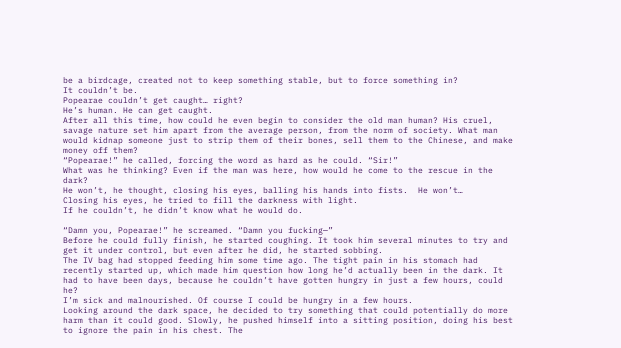be a birdcage, created not to keep something stable, but to force something in?
It couldn’t be.
Popearae couldn’t get caught… right?
He’s human. He can get caught.
After all this time, how could he even begin to consider the old man human? His cruel, savage nature set him apart from the average person, from the norm of society. What man would kidnap someone just to strip them of their bones, sell them to the Chinese, and make money off them?
“Popearae!” he called, forcing the word as hard as he could. “Sir!”
What was he thinking? Even if the man was here, how would he come to the rescue in the dark?
He won’t, he thought, closing his eyes, balling his hands into fists.  He won’t…
Closing his eyes, he tried to fill the darkness with light.
If he couldn’t, he didn’t know what he would do.

“Damn you, Popearae!” he screamed. “Damn you fucking—”
Before he could fully finish, he started coughing. It took him several minutes to try and get it under control, but even after he did, he started sobbing.
The IV bag had stopped feeding him some time ago. The tight pain in his stomach had recently started up, which made him question how long he’d actually been in the dark. It had to have been days, because he couldn’t have gotten hungry in just a few hours, could he?
I’m sick and malnourished. Of course I could be hungry in a few hours.
Looking around the dark space, he decided to try something that could potentially do more harm than it could good. Slowly, he pushed himself into a sitting position, doing his best to ignore the pain in his chest. The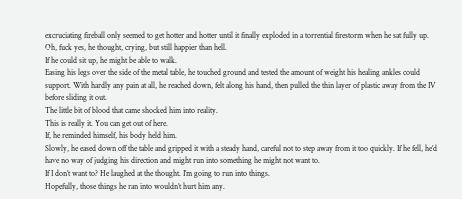excruciating fireball only seemed to get hotter and hotter until it finally exploded in a torrential firestorm when he sat fully up.
Oh, fuck yes, he thought, crying, but still happier than hell.
If he could sit up, he might be able to walk.
Easing his legs over the side of the metal table, he touched ground and tested the amount of weight his healing ankles could support. With hardly any pain at all, he reached down, felt along his hand, then pulled the thin layer of plastic away from the IV before sliding it out.
The little bit of blood that came shocked him into reality.
This is really it. You can get out of here.
If, he reminded himself, his body held him.
Slowly, he eased down off the table and gripped it with a steady hand, careful not to step away from it too quickly. If he fell, he’d have no way of judging his direction and might run into something he might not want to.
If I don’t want to? He laughed at the thought. I’m going to run into things.
Hopefully, those things he ran into wouldn’t hurt him any.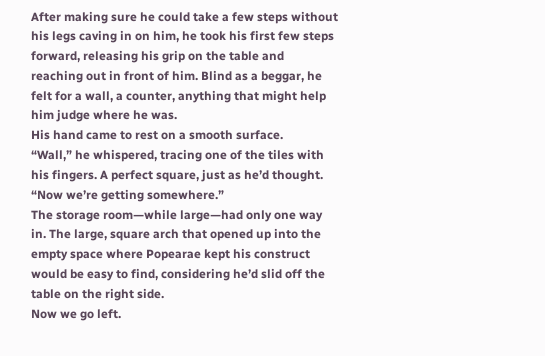After making sure he could take a few steps without his legs caving in on him, he took his first few steps forward, releasing his grip on the table and reaching out in front of him. Blind as a beggar, he felt for a wall, a counter, anything that might help him judge where he was.
His hand came to rest on a smooth surface.
“Wall,” he whispered, tracing one of the tiles with his fingers. A perfect square, just as he’d thought.  “Now we’re getting somewhere.”
The storage room—while large—had only one way in. The large, square arch that opened up into the empty space where Popearae kept his construct would be easy to find, considering he’d slid off the table on the right side.
Now we go left.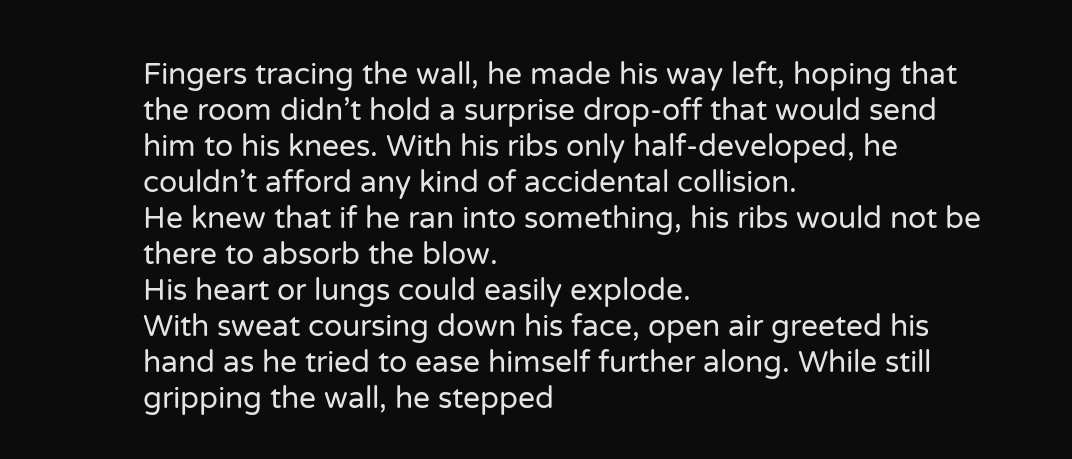Fingers tracing the wall, he made his way left, hoping that the room didn’t hold a surprise drop-off that would send him to his knees. With his ribs only half-developed, he couldn’t afford any kind of accidental collision.
He knew that if he ran into something, his ribs would not be there to absorb the blow.
His heart or lungs could easily explode.
With sweat coursing down his face, open air greeted his hand as he tried to ease himself further along. While still gripping the wall, he stepped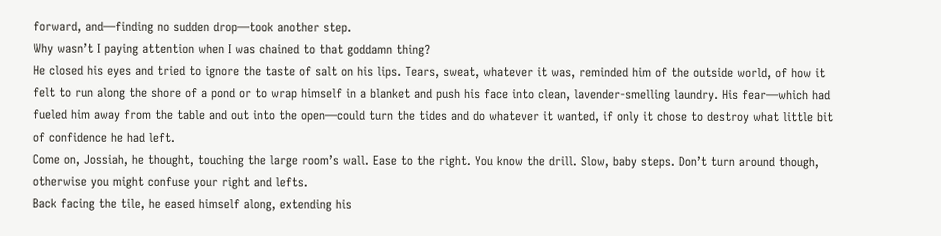forward, and—finding no sudden drop—took another step.
Why wasn’t I paying attention when I was chained to that goddamn thing?
He closed his eyes and tried to ignore the taste of salt on his lips. Tears, sweat, whatever it was, reminded him of the outside world, of how it felt to run along the shore of a pond or to wrap himself in a blanket and push his face into clean, lavender-smelling laundry. His fear—which had fueled him away from the table and out into the open—could turn the tides and do whatever it wanted, if only it chose to destroy what little bit of confidence he had left.
Come on, Jossiah, he thought, touching the large room’s wall. Ease to the right. You know the drill. Slow, baby steps. Don’t turn around though, otherwise you might confuse your right and lefts.
Back facing the tile, he eased himself along, extending his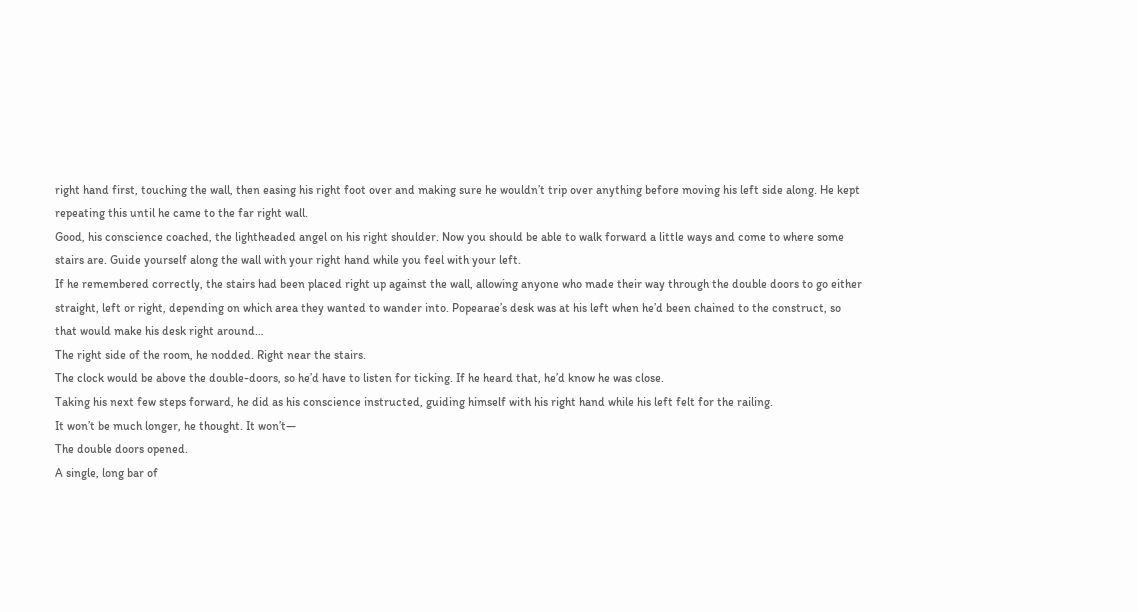right hand first, touching the wall, then easing his right foot over and making sure he wouldn’t trip over anything before moving his left side along. He kept repeating this until he came to the far right wall.
Good, his conscience coached, the lightheaded angel on his right shoulder. Now you should be able to walk forward a little ways and come to where some stairs are. Guide yourself along the wall with your right hand while you feel with your left.
If he remembered correctly, the stairs had been placed right up against the wall, allowing anyone who made their way through the double doors to go either straight, left or right, depending on which area they wanted to wander into. Popearae’s desk was at his left when he’d been chained to the construct, so that would make his desk right around…
The right side of the room, he nodded. Right near the stairs.
The clock would be above the double-doors, so he’d have to listen for ticking. If he heard that, he’d know he was close.
Taking his next few steps forward, he did as his conscience instructed, guiding himself with his right hand while his left felt for the railing.
It won’t be much longer, he thought. It won’t—
The double doors opened.
A single, long bar of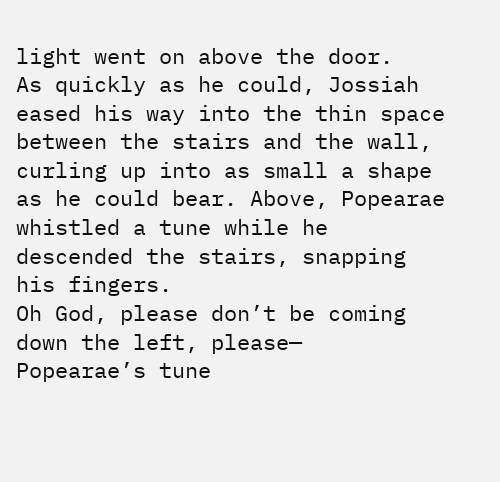light went on above the door.
As quickly as he could, Jossiah eased his way into the thin space between the stairs and the wall, curling up into as small a shape as he could bear. Above, Popearae whistled a tune while he descended the stairs, snapping his fingers.
Oh God, please don’t be coming down the left, please—
Popearae’s tune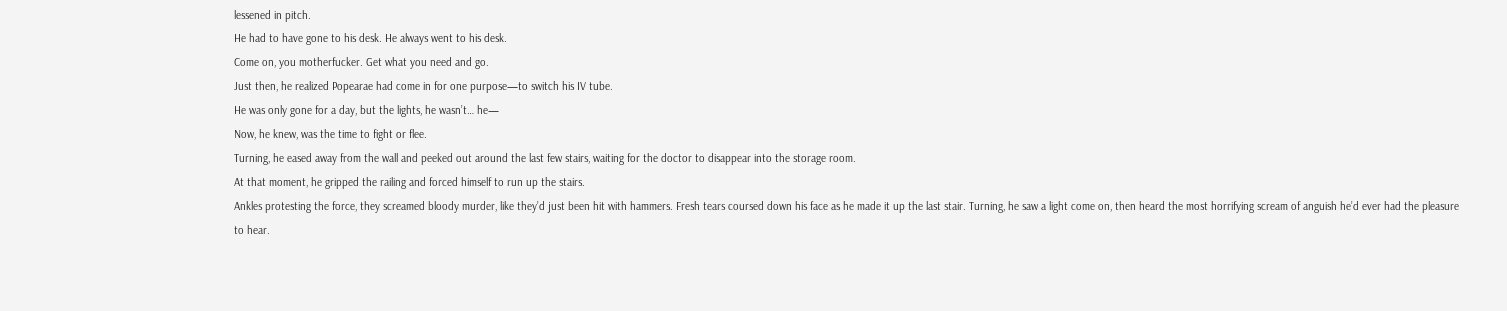lessened in pitch.
He had to have gone to his desk. He always went to his desk.
Come on, you motherfucker. Get what you need and go.
Just then, he realized Popearae had come in for one purpose—to switch his IV tube.
He was only gone for a day, but the lights, he wasn’t… he—
Now, he knew, was the time to fight or flee.
Turning, he eased away from the wall and peeked out around the last few stairs, waiting for the doctor to disappear into the storage room.
At that moment, he gripped the railing and forced himself to run up the stairs.
Ankles protesting the force, they screamed bloody murder, like they’d just been hit with hammers. Fresh tears coursed down his face as he made it up the last stair. Turning, he saw a light come on, then heard the most horrifying scream of anguish he’d ever had the pleasure to hear.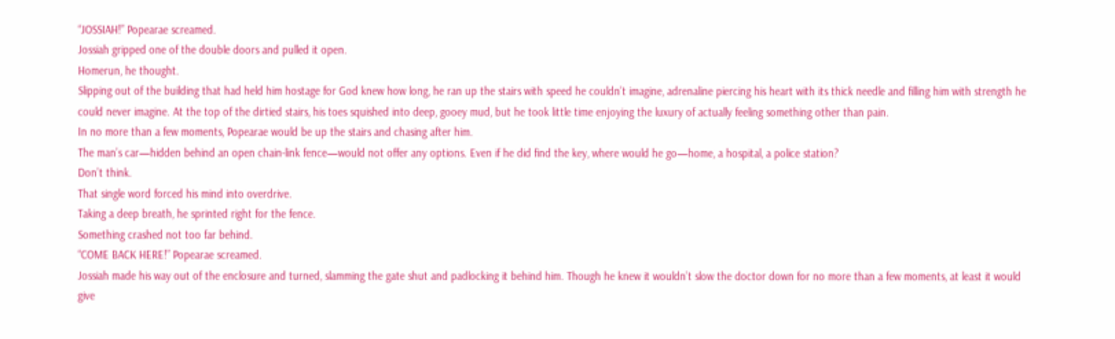“JOSSIAH!” Popearae screamed.
Jossiah gripped one of the double doors and pulled it open.
Homerun, he thought.
Slipping out of the building that had held him hostage for God knew how long, he ran up the stairs with speed he couldn’t imagine, adrenaline piercing his heart with its thick needle and filling him with strength he could never imagine. At the top of the dirtied stairs, his toes squished into deep, gooey mud, but he took little time enjoying the luxury of actually feeling something other than pain.
In no more than a few moments, Popearae would be up the stairs and chasing after him.
The man’s car—hidden behind an open chain-link fence—would not offer any options. Even if he did find the key, where would he go—home, a hospital, a police station?
Don’t think.
That single word forced his mind into overdrive.
Taking a deep breath, he sprinted right for the fence.
Something crashed not too far behind.
“COME BACK HERE!” Popearae screamed.
Jossiah made his way out of the enclosure and turned, slamming the gate shut and padlocking it behind him. Though he knew it wouldn’t slow the doctor down for no more than a few moments, at least it would give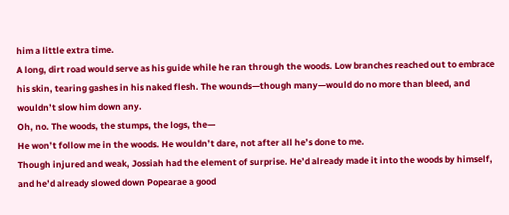him a little extra time.
A long, dirt road would serve as his guide while he ran through the woods. Low branches reached out to embrace his skin, tearing gashes in his naked flesh. The wounds—though many—would do no more than bleed, and wouldn’t slow him down any.
Oh, no. The woods, the stumps, the logs, the—
He won’t follow me in the woods. He wouldn’t dare, not after all he’s done to me.
Though injured and weak, Jossiah had the element of surprise. He’d already made it into the woods by himself, and he’d already slowed down Popearae a good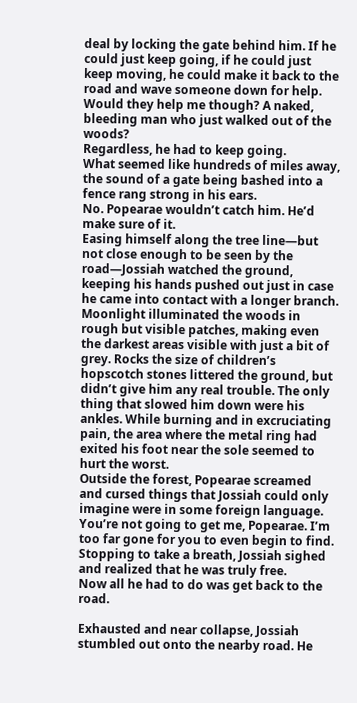deal by locking the gate behind him. If he could just keep going, if he could just keep moving, he could make it back to the road and wave someone down for help.
Would they help me though? A naked, bleeding man who just walked out of the woods?
Regardless, he had to keep going.
What seemed like hundreds of miles away, the sound of a gate being bashed into a fence rang strong in his ears.
No. Popearae wouldn’t catch him. He’d make sure of it.
Easing himself along the tree line—but not close enough to be seen by the road—Jossiah watched the ground, keeping his hands pushed out just in case he came into contact with a longer branch. Moonlight illuminated the woods in rough but visible patches, making even the darkest areas visible with just a bit of grey. Rocks the size of children’s hopscotch stones littered the ground, but didn’t give him any real trouble. The only thing that slowed him down were his ankles. While burning and in excruciating pain, the area where the metal ring had exited his foot near the sole seemed to hurt the worst.
Outside the forest, Popearae screamed and cursed things that Jossiah could only imagine were in some foreign language.
You’re not going to get me, Popearae. I’m too far gone for you to even begin to find.
Stopping to take a breath, Jossiah sighed and realized that he was truly free.
Now all he had to do was get back to the road.

Exhausted and near collapse, Jossiah stumbled out onto the nearby road. He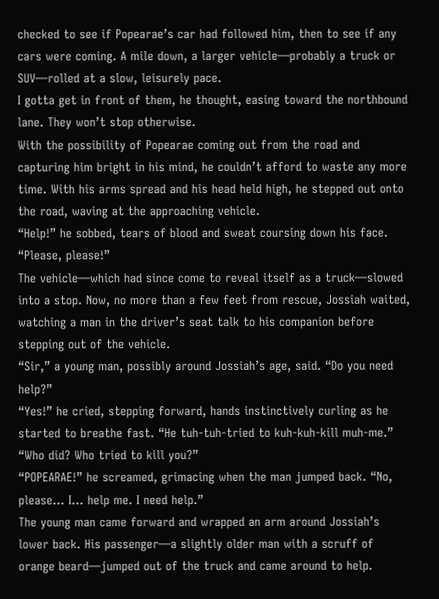checked to see if Popearae’s car had followed him, then to see if any cars were coming. A mile down, a larger vehicle—probably a truck or SUV—rolled at a slow, leisurely pace.
I gotta get in front of them, he thought, easing toward the northbound lane. They won’t stop otherwise.
With the possibility of Popearae coming out from the road and capturing him bright in his mind, he couldn’t afford to waste any more time. With his arms spread and his head held high, he stepped out onto the road, waving at the approaching vehicle.
“Help!” he sobbed, tears of blood and sweat coursing down his face. “Please, please!”
The vehicle—which had since come to reveal itself as a truck—slowed into a stop. Now, no more than a few feet from rescue, Jossiah waited, watching a man in the driver’s seat talk to his companion before stepping out of the vehicle.
“Sir,” a young man, possibly around Jossiah’s age, said. “Do you need help?”
“Yes!” he cried, stepping forward, hands instinctively curling as he started to breathe fast. “He tuh-tuh-tried to kuh-kuh-kill muh-me.”
“Who did? Who tried to kill you?”
“POPEARAE!” he screamed, grimacing when the man jumped back. “No, please… I… help me. I need help.”
The young man came forward and wrapped an arm around Jossiah’s lower back. His passenger—a slightly older man with a scruff of orange beard—jumped out of the truck and came around to help.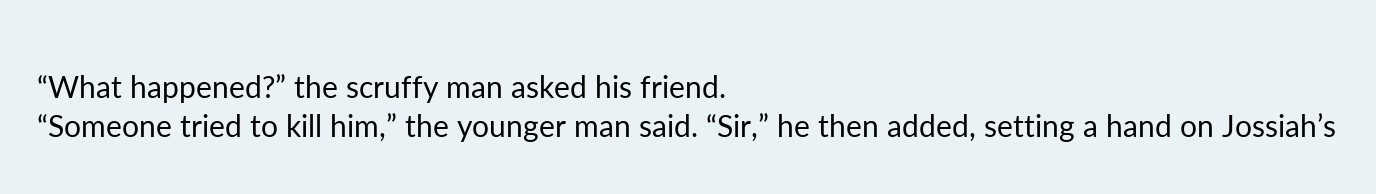“What happened?” the scruffy man asked his friend.
“Someone tried to kill him,” the younger man said. “Sir,” he then added, setting a hand on Jossiah’s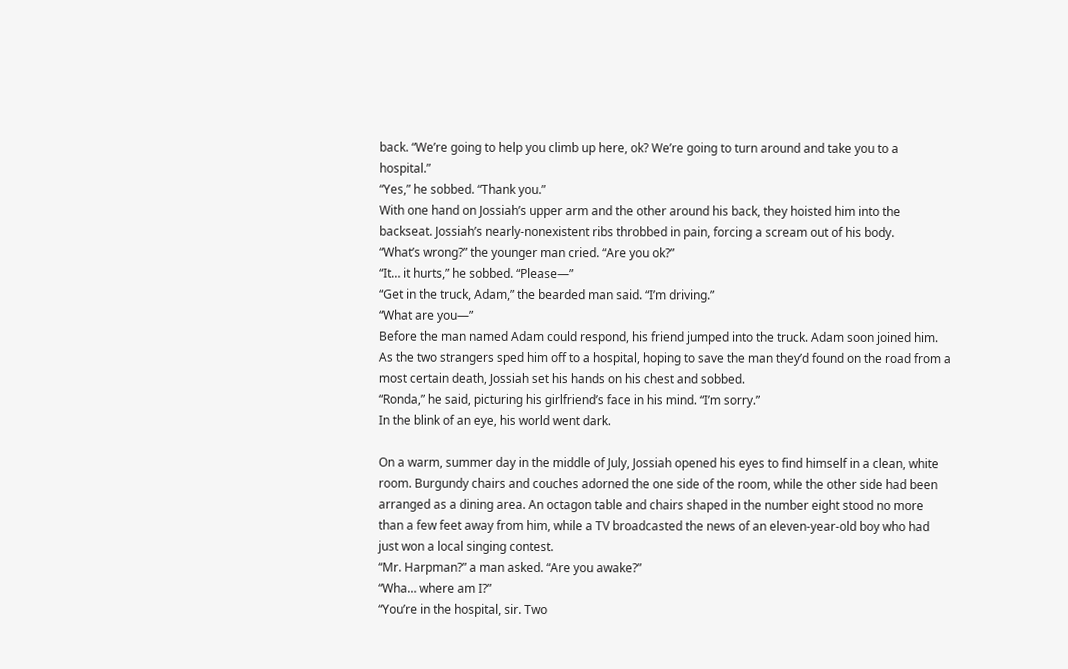back. “We’re going to help you climb up here, ok? We’re going to turn around and take you to a hospital.”
“Yes,” he sobbed. “Thank you.”
With one hand on Jossiah’s upper arm and the other around his back, they hoisted him into the backseat. Jossiah’s nearly-nonexistent ribs throbbed in pain, forcing a scream out of his body.
“What’s wrong?” the younger man cried. “Are you ok?”
“It… it hurts,” he sobbed. “Please—”
“Get in the truck, Adam,” the bearded man said. “I’m driving.”
“What are you—”
Before the man named Adam could respond, his friend jumped into the truck. Adam soon joined him.
As the two strangers sped him off to a hospital, hoping to save the man they’d found on the road from a most certain death, Jossiah set his hands on his chest and sobbed.
“Ronda,” he said, picturing his girlfriend’s face in his mind. “I’m sorry.”
In the blink of an eye, his world went dark.

On a warm, summer day in the middle of July, Jossiah opened his eyes to find himself in a clean, white room. Burgundy chairs and couches adorned the one side of the room, while the other side had been arranged as a dining area. An octagon table and chairs shaped in the number eight stood no more than a few feet away from him, while a TV broadcasted the news of an eleven-year-old boy who had just won a local singing contest.
“Mr. Harpman?” a man asked. “Are you awake?”
“Wha… where am I?”
“You’re in the hospital, sir. Two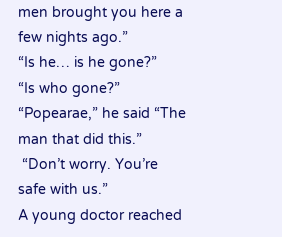men brought you here a few nights ago.”
“Is he… is he gone?”
“Is who gone?”
“Popearae,” he said “The man that did this.”
 “Don’t worry. You’re safe with us.”
A young doctor reached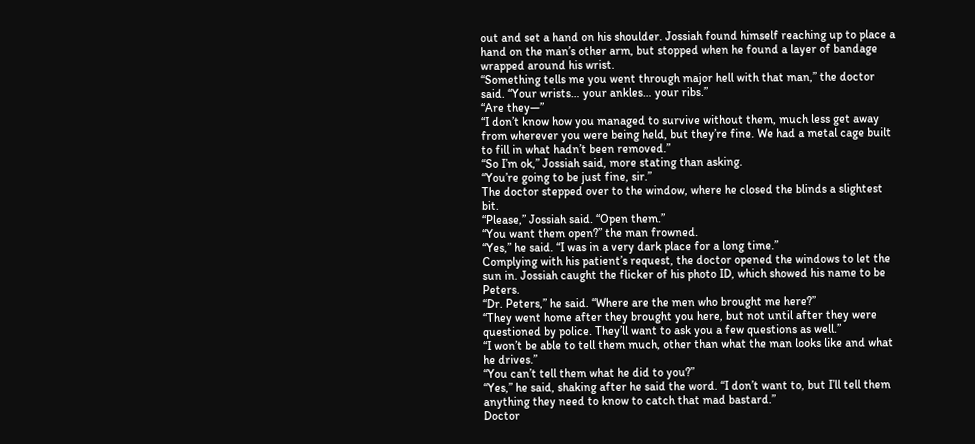out and set a hand on his shoulder. Jossiah found himself reaching up to place a hand on the man’s other arm, but stopped when he found a layer of bandage wrapped around his wrist.
“Something tells me you went through major hell with that man,” the doctor said. “Your wrists… your ankles… your ribs.”
“Are they—”
“I don’t know how you managed to survive without them, much less get away from wherever you were being held, but they’re fine. We had a metal cage built to fill in what hadn’t been removed.”
“So I’m ok,” Jossiah said, more stating than asking.
“You’re going to be just fine, sir.”
The doctor stepped over to the window, where he closed the blinds a slightest bit.
“Please,” Jossiah said. “Open them.”
“You want them open?” the man frowned.
“Yes,” he said. “I was in a very dark place for a long time.”
Complying with his patient’s request, the doctor opened the windows to let the sun in. Jossiah caught the flicker of his photo ID, which showed his name to be Peters.
“Dr. Peters,” he said. “Where are the men who brought me here?”
“They went home after they brought you here, but not until after they were questioned by police. They’ll want to ask you a few questions as well.”
“I won’t be able to tell them much, other than what the man looks like and what he drives.”
“You can’t tell them what he did to you?”
“Yes,” he said, shaking after he said the word. “I don’t want to, but I’ll tell them anything they need to know to catch that mad bastard.”
Doctor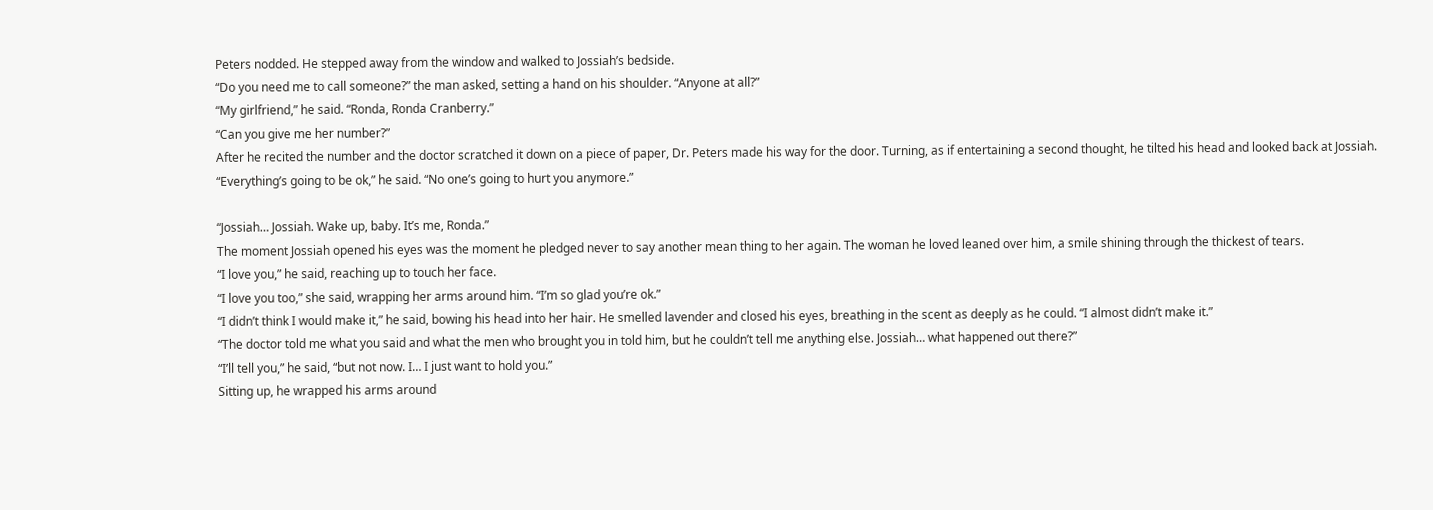Peters nodded. He stepped away from the window and walked to Jossiah’s bedside.
“Do you need me to call someone?” the man asked, setting a hand on his shoulder. “Anyone at all?”
“My girlfriend,” he said. “Ronda, Ronda Cranberry.”
“Can you give me her number?”
After he recited the number and the doctor scratched it down on a piece of paper, Dr. Peters made his way for the door. Turning, as if entertaining a second thought, he tilted his head and looked back at Jossiah.
“Everything’s going to be ok,” he said. “No one’s going to hurt you anymore.”

“Jossiah… Jossiah. Wake up, baby. It’s me, Ronda.”
The moment Jossiah opened his eyes was the moment he pledged never to say another mean thing to her again. The woman he loved leaned over him, a smile shining through the thickest of tears.
“I love you,” he said, reaching up to touch her face.
“I love you too,” she said, wrapping her arms around him. “I’m so glad you’re ok.”
“I didn’t think I would make it,” he said, bowing his head into her hair. He smelled lavender and closed his eyes, breathing in the scent as deeply as he could. “I almost didn’t make it.”
“The doctor told me what you said and what the men who brought you in told him, but he couldn’t tell me anything else. Jossiah… what happened out there?”
“I’ll tell you,” he said, “but not now. I… I just want to hold you.”
Sitting up, he wrapped his arms around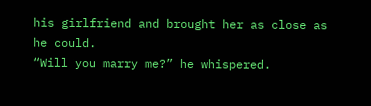his girlfriend and brought her as close as he could.
“Will you marry me?” he whispered.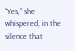“Yes,” she whispered, in the silence that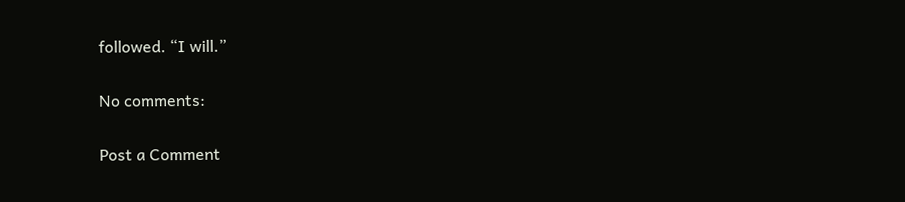followed. “I will.”

No comments:

Post a Comment